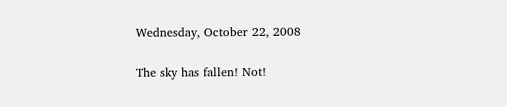Wednesday, October 22, 2008

The sky has fallen! Not!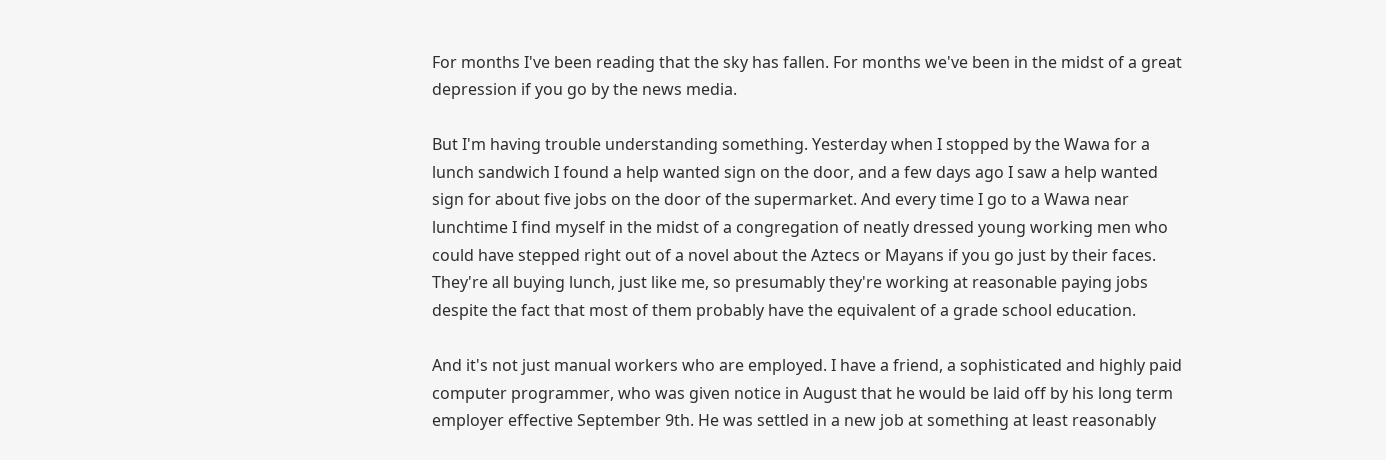For months I've been reading that the sky has fallen. For months we've been in the midst of a great depression if you go by the news media.

But I'm having trouble understanding something. Yesterday when I stopped by the Wawa for a lunch sandwich I found a help wanted sign on the door, and a few days ago I saw a help wanted sign for about five jobs on the door of the supermarket. And every time I go to a Wawa near lunchtime I find myself in the midst of a congregation of neatly dressed young working men who could have stepped right out of a novel about the Aztecs or Mayans if you go just by their faces. They're all buying lunch, just like me, so presumably they're working at reasonable paying jobs despite the fact that most of them probably have the equivalent of a grade school education.

And it's not just manual workers who are employed. I have a friend, a sophisticated and highly paid computer programmer, who was given notice in August that he would be laid off by his long term employer effective September 9th. He was settled in a new job at something at least reasonably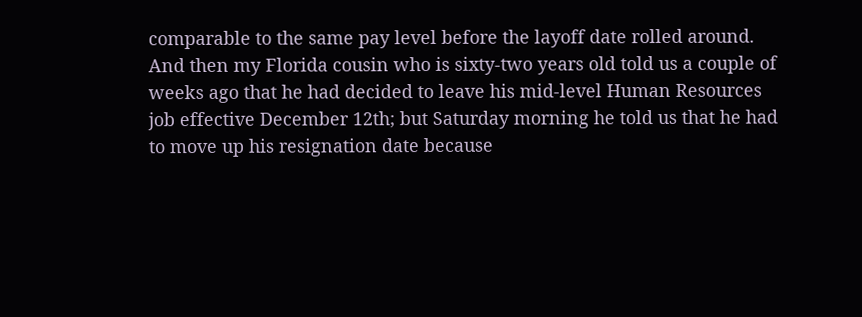comparable to the same pay level before the layoff date rolled around. And then my Florida cousin who is sixty-two years old told us a couple of weeks ago that he had decided to leave his mid-level Human Resources job effective December 12th; but Saturday morning he told us that he had to move up his resignation date because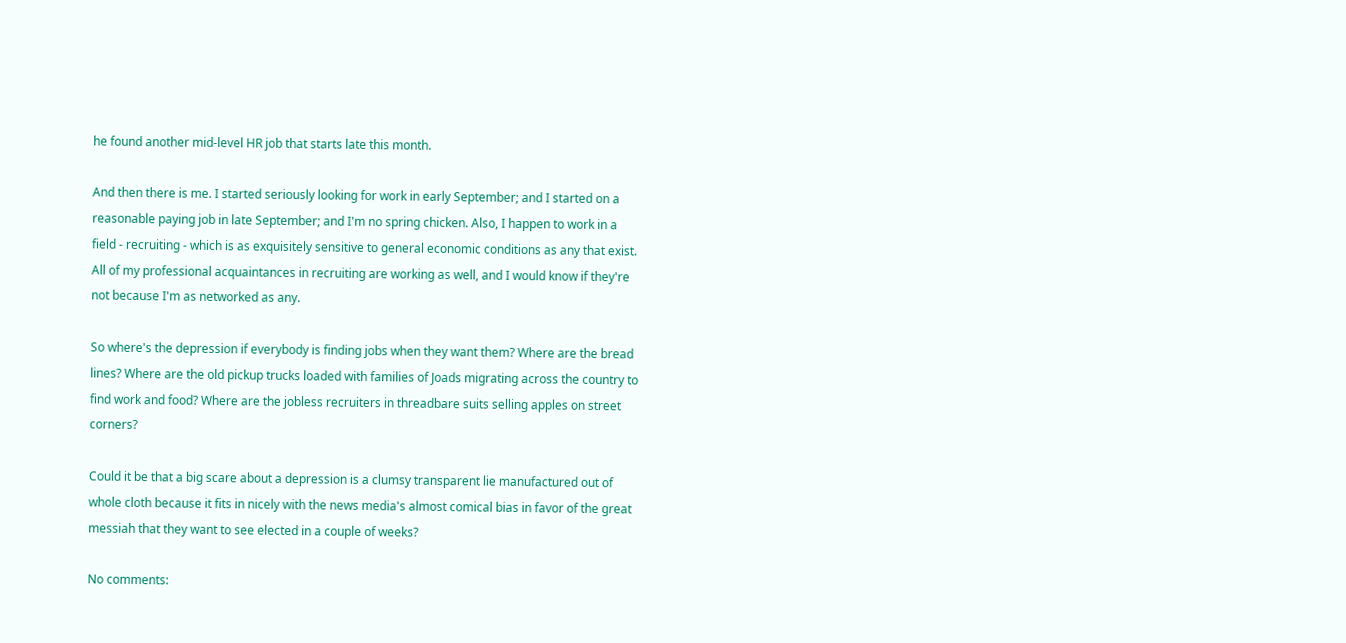he found another mid-level HR job that starts late this month.

And then there is me. I started seriously looking for work in early September; and I started on a reasonable paying job in late September; and I'm no spring chicken. Also, I happen to work in a field - recruiting - which is as exquisitely sensitive to general economic conditions as any that exist. All of my professional acquaintances in recruiting are working as well, and I would know if they're not because I'm as networked as any.

So where's the depression if everybody is finding jobs when they want them? Where are the bread lines? Where are the old pickup trucks loaded with families of Joads migrating across the country to find work and food? Where are the jobless recruiters in threadbare suits selling apples on street corners?

Could it be that a big scare about a depression is a clumsy transparent lie manufactured out of whole cloth because it fits in nicely with the news media's almost comical bias in favor of the great messiah that they want to see elected in a couple of weeks?

No comments: